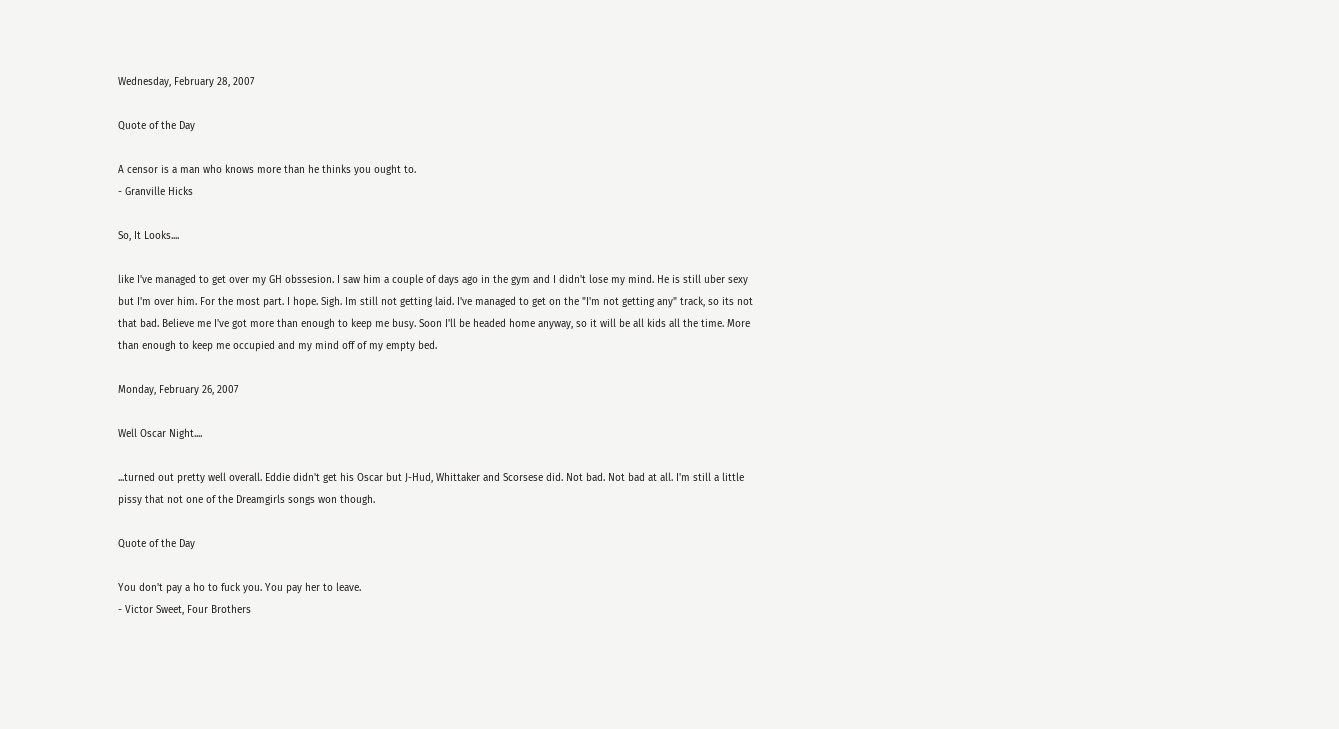Wednesday, February 28, 2007

Quote of the Day

A censor is a man who knows more than he thinks you ought to.
- Granville Hicks

So, It Looks....

like I've managed to get over my GH obssesion. I saw him a couple of days ago in the gym and I didn't lose my mind. He is still uber sexy but I'm over him. For the most part. I hope. Sigh. Im still not getting laid. I've managed to get on the "I'm not getting any" track, so its not that bad. Believe me I've got more than enough to keep me busy. Soon I'll be headed home anyway, so it will be all kids all the time. More than enough to keep me occupied and my mind off of my empty bed.

Monday, February 26, 2007

Well Oscar Night....

...turned out pretty well overall. Eddie didn't get his Oscar but J-Hud, Whittaker and Scorsese did. Not bad. Not bad at all. I'm still a little pissy that not one of the Dreamgirls songs won though.

Quote of the Day

You don't pay a ho to fuck you. You pay her to leave.
- Victor Sweet, Four Brothers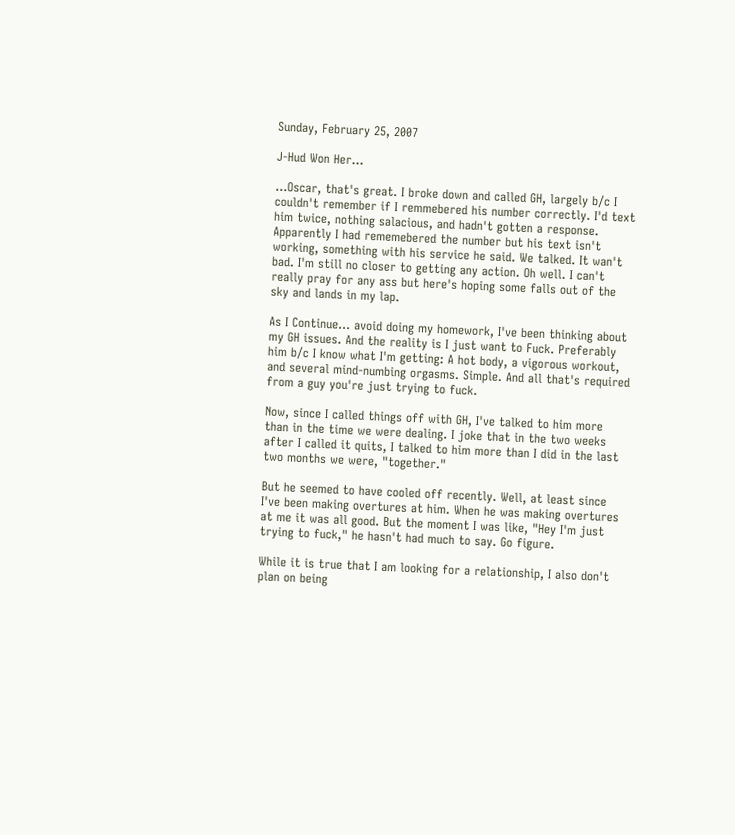Sunday, February 25, 2007

J-Hud Won Her...

...Oscar, that's great. I broke down and called GH, largely b/c I couldn't remember if I remmebered his number correctly. I'd text him twice, nothing salacious, and hadn't gotten a response. Apparently I had rememebered the number but his text isn't working, something with his service he said. We talked. It wan't bad. I'm still no closer to getting any action. Oh well. I can't really pray for any ass but here's hoping some falls out of the sky and lands in my lap.

As I Continue... avoid doing my homework, I've been thinking about my GH issues. And the reality is I just want to Fuck. Preferably him b/c I know what I'm getting: A hot body, a vigorous workout, and several mind-numbing orgasms. Simple. And all that's required from a guy you're just trying to fuck.

Now, since I called things off with GH, I've talked to him more than in the time we were dealing. I joke that in the two weeks after I called it quits, I talked to him more than I did in the last two months we were, "together."

But he seemed to have cooled off recently. Well, at least since I've been making overtures at him. When he was making overtures at me it was all good. But the moment I was like, "Hey I'm just trying to fuck," he hasn't had much to say. Go figure.

While it is true that I am looking for a relationship, I also don't plan on being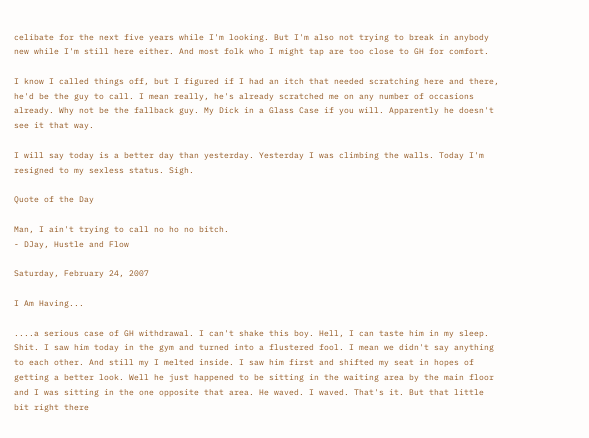celibate for the next five years while I'm looking. But I'm also not trying to break in anybody new while I'm still here either. And most folk who I might tap are too close to GH for comfort.

I know I called things off, but I figured if I had an itch that needed scratching here and there, he'd be the guy to call. I mean really, he's already scratched me on any number of occasions already. Why not be the fallback guy. My Dick in a Glass Case if you will. Apparently he doesn't see it that way.

I will say today is a better day than yesterday. Yesterday I was climbing the walls. Today I'm resigned to my sexless status. Sigh.

Quote of the Day

Man, I ain't trying to call no ho no bitch.
- DJay, Hustle and Flow

Saturday, February 24, 2007

I Am Having...

....a serious case of GH withdrawal. I can't shake this boy. Hell, I can taste him in my sleep. Shit. I saw him today in the gym and turned into a flustered fool. I mean we didn't say anything to each other. And still my I melted inside. I saw him first and shifted my seat in hopes of getting a better look. Well he just happened to be sitting in the waiting area by the main floor and I was sitting in the one opposite that area. He waved. I waved. That's it. But that little bit right there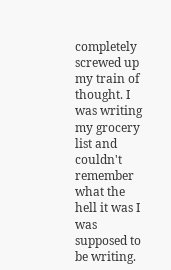completely screwed up my train of thought. I was writing my grocery list and couldn't remember what the hell it was I was supposed to be writing.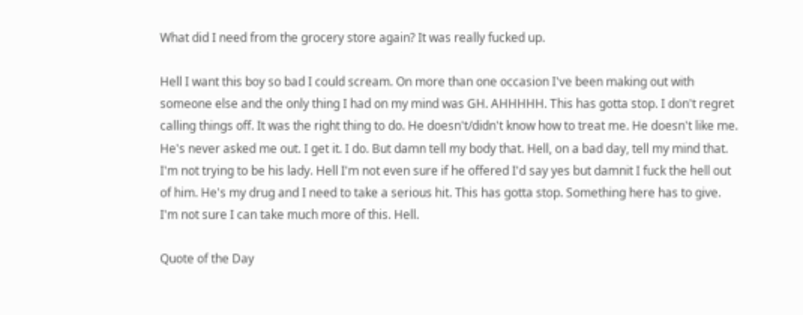What did I need from the grocery store again? It was really fucked up.

Hell I want this boy so bad I could scream. On more than one occasion I've been making out with someone else and the only thing I had on my mind was GH. AHHHHH. This has gotta stop. I don't regret calling things off. It was the right thing to do. He doesn't/didn't know how to treat me. He doesn't like me. He's never asked me out. I get it. I do. But damn tell my body that. Hell, on a bad day, tell my mind that. I'm not trying to be his lady. Hell I'm not even sure if he offered I'd say yes but damnit I fuck the hell out of him. He's my drug and I need to take a serious hit. This has gotta stop. Something here has to give. I'm not sure I can take much more of this. Hell.

Quote of the Day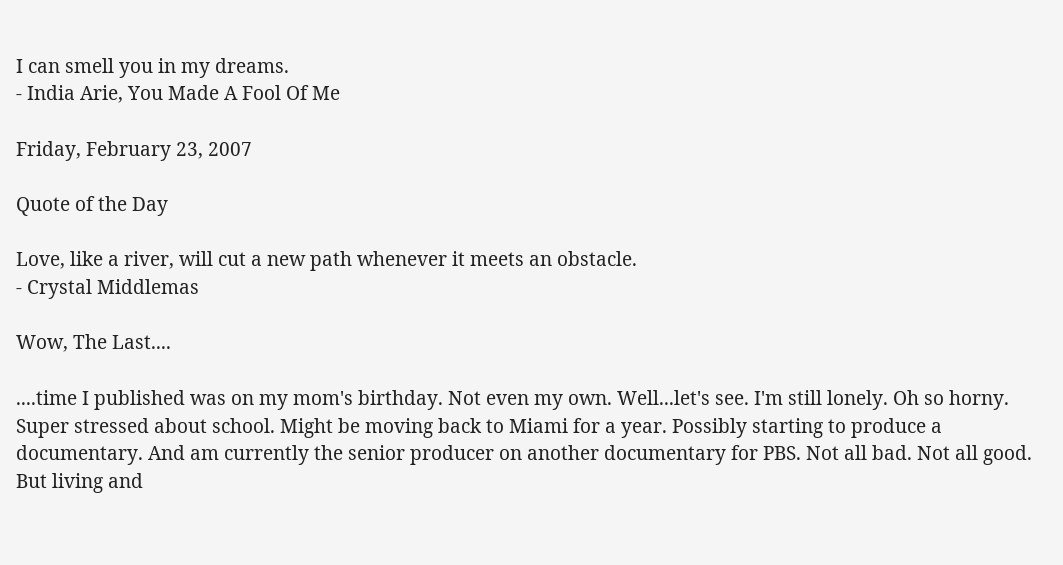I can smell you in my dreams.
- India Arie, You Made A Fool Of Me

Friday, February 23, 2007

Quote of the Day

Love, like a river, will cut a new path whenever it meets an obstacle.
- Crystal Middlemas

Wow, The Last....

....time I published was on my mom's birthday. Not even my own. Well...let's see. I'm still lonely. Oh so horny. Super stressed about school. Might be moving back to Miami for a year. Possibly starting to produce a documentary. And am currently the senior producer on another documentary for PBS. Not all bad. Not all good. But living and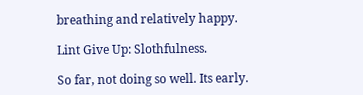breathing and relatively happy.

Lint Give Up: Slothfulness.

So far, not doing so well. Its early.